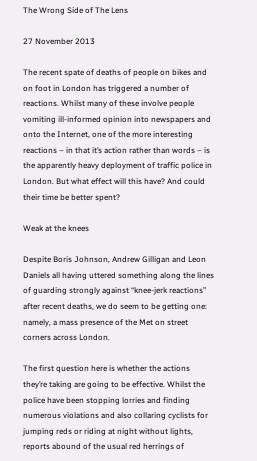The Wrong Side of The Lens

27 November 2013

The recent spate of deaths of people on bikes and on foot in London has triggered a number of reactions. Whilst many of these involve people vomiting ill-informed opinion into newspapers and onto the Internet, one of the more interesting reactions – in that it’s action rather than words – is the apparently heavy deployment of traffic police in London. But what effect will this have? And could their time be better spent?

Weak at the knees

Despite Boris Johnson, Andrew Gilligan and Leon Daniels all having uttered something along the lines of guarding strongly against “knee-jerk reactions” after recent deaths, we do seem to be getting one: namely, a mass presence of the Met on street corners across London.

The first question here is whether the actions they’re taking are going to be effective. Whilst the police have been stopping lorries and finding numerous violations and also collaring cyclists for jumping reds or riding at night without lights, reports abound of the usual red herrings of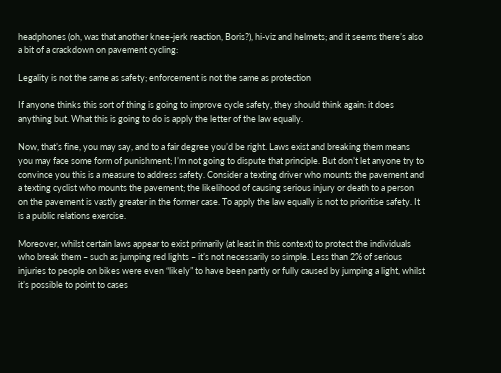headphones (oh, was that another knee-jerk reaction, Boris?), hi-viz and helmets; and it seems there’s also a bit of a crackdown on pavement cycling:

Legality is not the same as safety; enforcement is not the same as protection

If anyone thinks this sort of thing is going to improve cycle safety, they should think again: it does anything but. What this is going to do is apply the letter of the law equally.

Now, that’s fine, you may say, and to a fair degree you’d be right. Laws exist and breaking them means you may face some form of punishment; I’m not going to dispute that principle. But don’t let anyone try to convince you this is a measure to address safety. Consider a texting driver who mounts the pavement and a texting cyclist who mounts the pavement; the likelihood of causing serious injury or death to a person on the pavement is vastly greater in the former case. To apply the law equally is not to prioritise safety. It is a public relations exercise.

Moreover, whilst certain laws appear to exist primarily (at least in this context) to protect the individuals who break them – such as jumping red lights – it’s not necessarily so simple. Less than 2% of serious injuries to people on bikes were even “likely” to have been partly or fully caused by jumping a light, whilst it’s possible to point to cases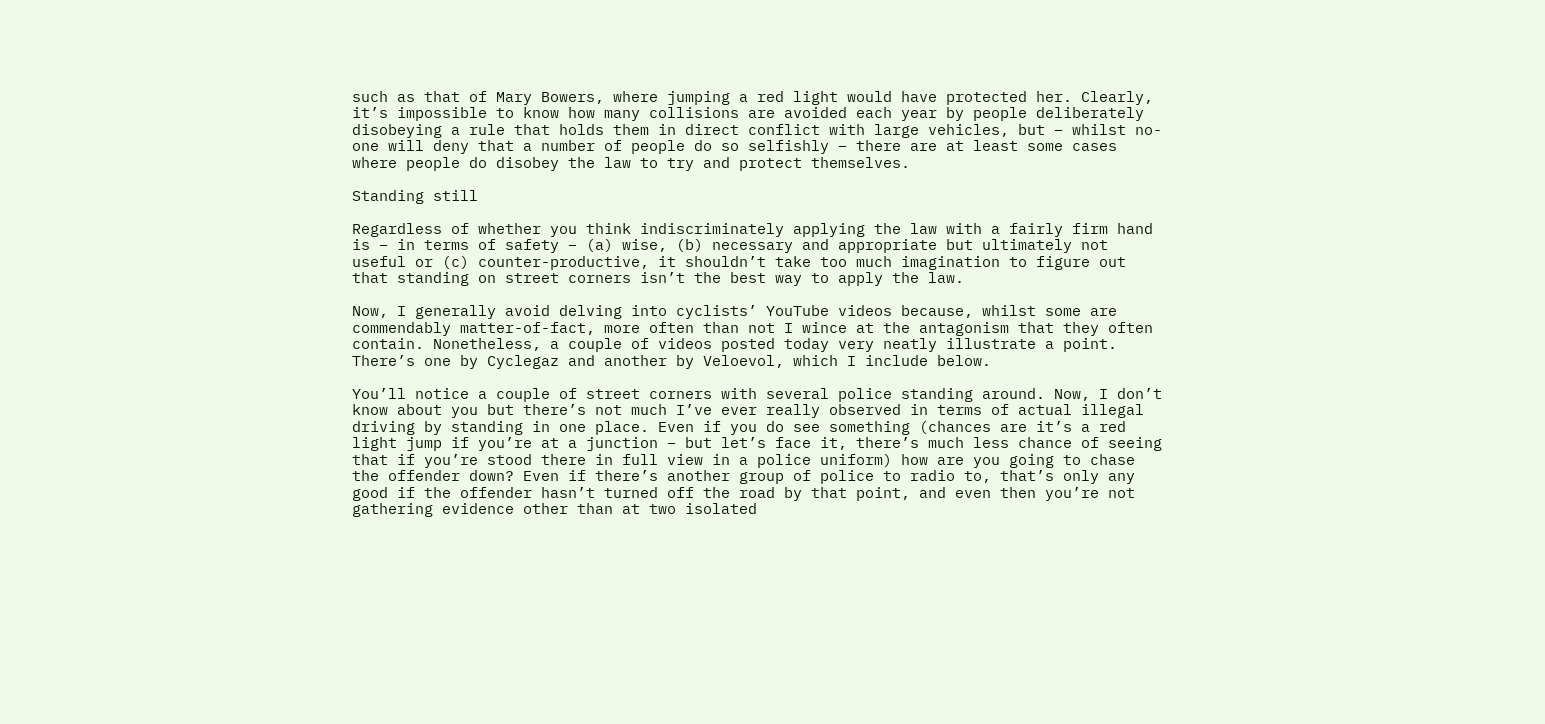such as that of Mary Bowers, where jumping a red light would have protected her. Clearly, it’s impossible to know how many collisions are avoided each year by people deliberately disobeying a rule that holds them in direct conflict with large vehicles, but – whilst no-one will deny that a number of people do so selfishly – there are at least some cases where people do disobey the law to try and protect themselves.

Standing still

Regardless of whether you think indiscriminately applying the law with a fairly firm hand is – in terms of safety – (a) wise, (b) necessary and appropriate but ultimately not useful or (c) counter-productive, it shouldn’t take too much imagination to figure out that standing on street corners isn’t the best way to apply the law.

Now, I generally avoid delving into cyclists’ YouTube videos because, whilst some are commendably matter-of-fact, more often than not I wince at the antagonism that they often contain. Nonetheless, a couple of videos posted today very neatly illustrate a point. There’s one by Cyclegaz and another by Veloevol, which I include below.

You’ll notice a couple of street corners with several police standing around. Now, I don’t know about you but there’s not much I’ve ever really observed in terms of actual illegal driving by standing in one place. Even if you do see something (chances are it’s a red light jump if you’re at a junction – but let’s face it, there’s much less chance of seeing that if you’re stood there in full view in a police uniform) how are you going to chase the offender down? Even if there’s another group of police to radio to, that’s only any good if the offender hasn’t turned off the road by that point, and even then you’re not gathering evidence other than at two isolated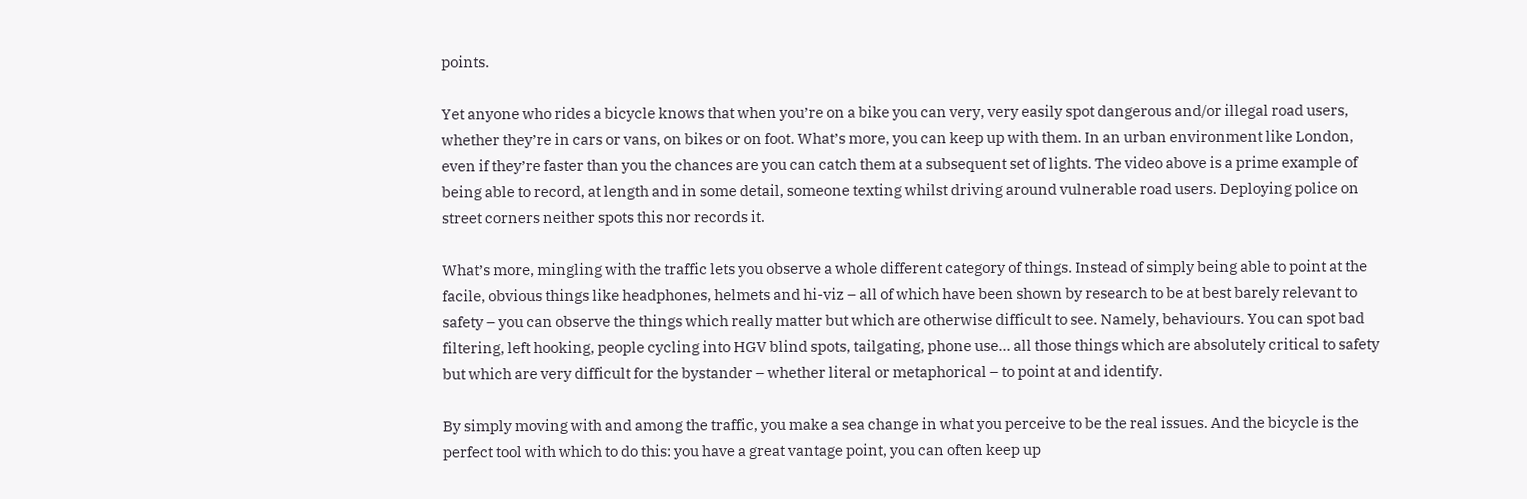points.

Yet anyone who rides a bicycle knows that when you’re on a bike you can very, very easily spot dangerous and/or illegal road users, whether they’re in cars or vans, on bikes or on foot. What’s more, you can keep up with them. In an urban environment like London, even if they’re faster than you the chances are you can catch them at a subsequent set of lights. The video above is a prime example of being able to record, at length and in some detail, someone texting whilst driving around vulnerable road users. Deploying police on street corners neither spots this nor records it.

What’s more, mingling with the traffic lets you observe a whole different category of things. Instead of simply being able to point at the facile, obvious things like headphones, helmets and hi-viz – all of which have been shown by research to be at best barely relevant to safety – you can observe the things which really matter but which are otherwise difficult to see. Namely, behaviours. You can spot bad filtering, left hooking, people cycling into HGV blind spots, tailgating, phone use… all those things which are absolutely critical to safety but which are very difficult for the bystander – whether literal or metaphorical – to point at and identify.

By simply moving with and among the traffic, you make a sea change in what you perceive to be the real issues. And the bicycle is the perfect tool with which to do this: you have a great vantage point, you can often keep up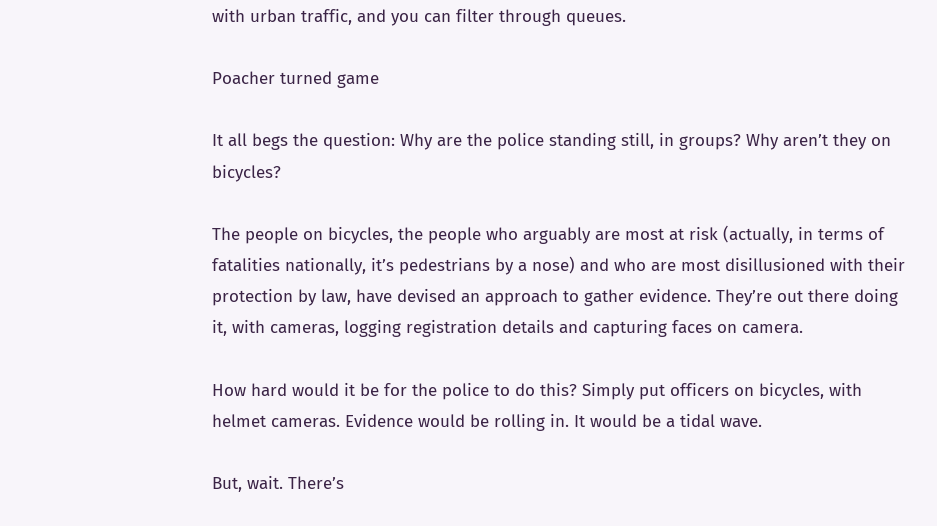with urban traffic, and you can filter through queues.

Poacher turned game

It all begs the question: Why are the police standing still, in groups? Why aren’t they on bicycles?

The people on bicycles, the people who arguably are most at risk (actually, in terms of fatalities nationally, it’s pedestrians by a nose) and who are most disillusioned with their protection by law, have devised an approach to gather evidence. They’re out there doing it, with cameras, logging registration details and capturing faces on camera.

How hard would it be for the police to do this? Simply put officers on bicycles, with helmet cameras. Evidence would be rolling in. It would be a tidal wave.

But, wait. There’s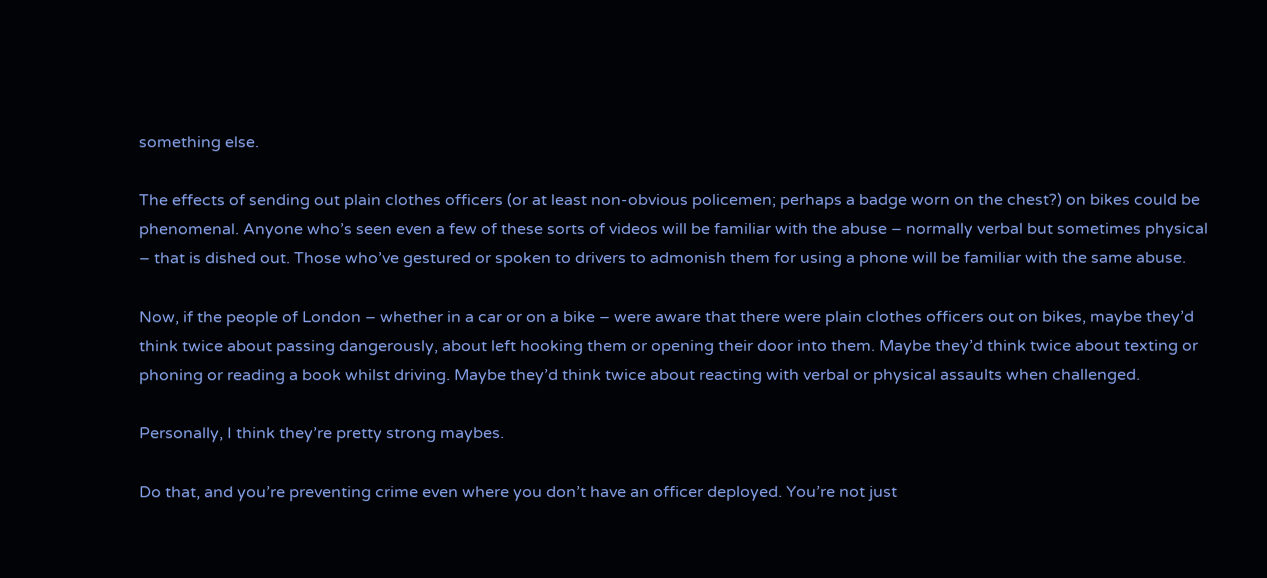something else.

The effects of sending out plain clothes officers (or at least non-obvious policemen; perhaps a badge worn on the chest?) on bikes could be phenomenal. Anyone who’s seen even a few of these sorts of videos will be familiar with the abuse – normally verbal but sometimes physical – that is dished out. Those who’ve gestured or spoken to drivers to admonish them for using a phone will be familiar with the same abuse.

Now, if the people of London – whether in a car or on a bike – were aware that there were plain clothes officers out on bikes, maybe they’d think twice about passing dangerously, about left hooking them or opening their door into them. Maybe they’d think twice about texting or phoning or reading a book whilst driving. Maybe they’d think twice about reacting with verbal or physical assaults when challenged.

Personally, I think they’re pretty strong maybes.

Do that, and you’re preventing crime even where you don’t have an officer deployed. You’re not just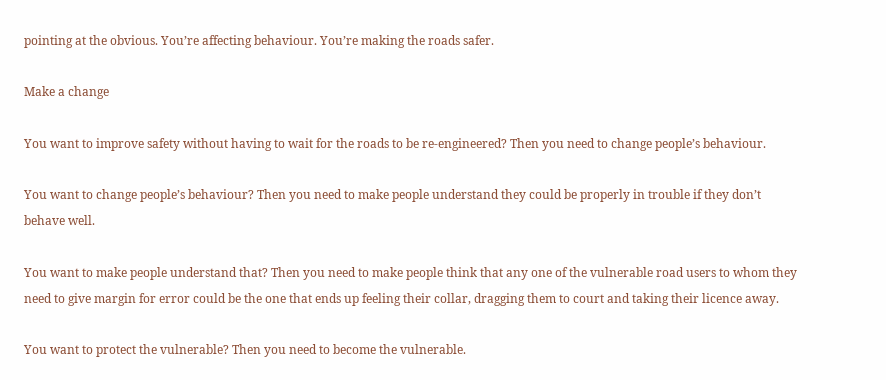pointing at the obvious. You’re affecting behaviour. You’re making the roads safer.

Make a change

You want to improve safety without having to wait for the roads to be re-engineered? Then you need to change people’s behaviour.

You want to change people’s behaviour? Then you need to make people understand they could be properly in trouble if they don’t behave well.

You want to make people understand that? Then you need to make people think that any one of the vulnerable road users to whom they need to give margin for error could be the one that ends up feeling their collar, dragging them to court and taking their licence away.

You want to protect the vulnerable? Then you need to become the vulnerable.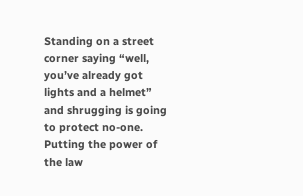Standing on a street corner saying “well, you’ve already got lights and a helmet” and shrugging is going to protect no-one. Putting the power of the law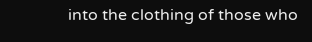into the clothing of those who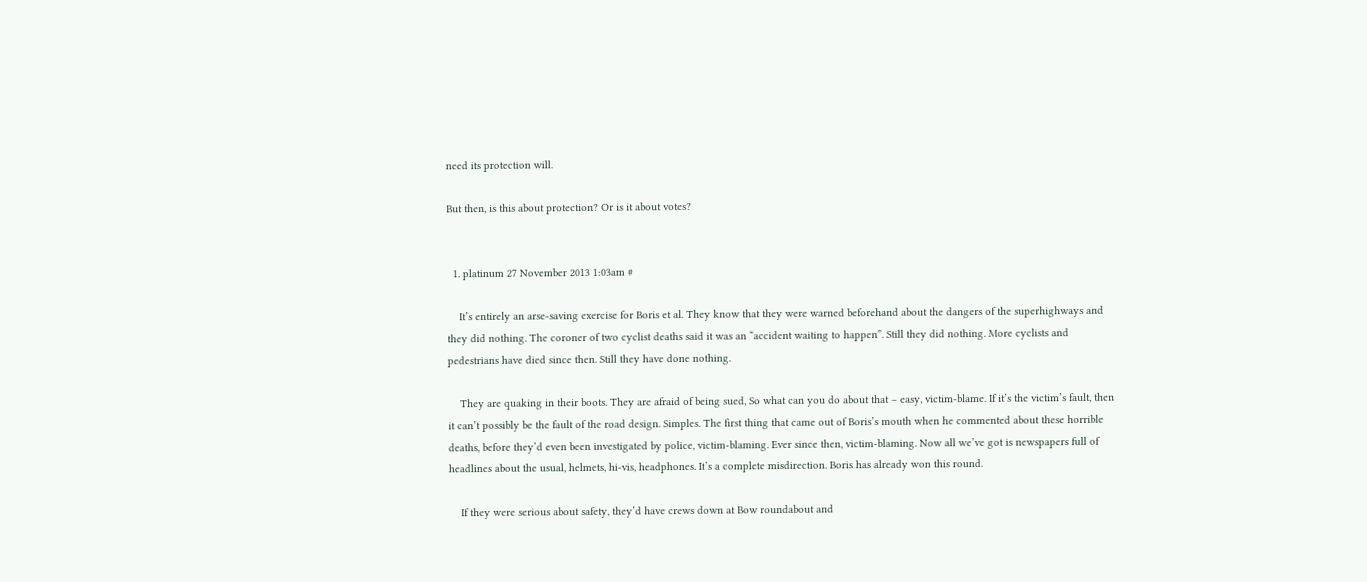need its protection will.

But then, is this about protection? Or is it about votes?


  1. platinum 27 November 2013 1:03am #

    It’s entirely an arse-saving exercise for Boris et al. They know that they were warned beforehand about the dangers of the superhighways and they did nothing. The coroner of two cyclist deaths said it was an “accident waiting to happen”. Still they did nothing. More cyclists and pedestrians have died since then. Still they have done nothing.

    They are quaking in their boots. They are afraid of being sued, So what can you do about that – easy, victim-blame. If it’s the victim’s fault, then it can’t possibly be the fault of the road design. Simples. The first thing that came out of Boris’s mouth when he commented about these horrible deaths, before they’d even been investigated by police, victim-blaming. Ever since then, victim-blaming. Now all we’ve got is newspapers full of headlines about the usual, helmets, hi-vis, headphones. It’s a complete misdirection. Boris has already won this round.

    If they were serious about safety, they’d have crews down at Bow roundabout and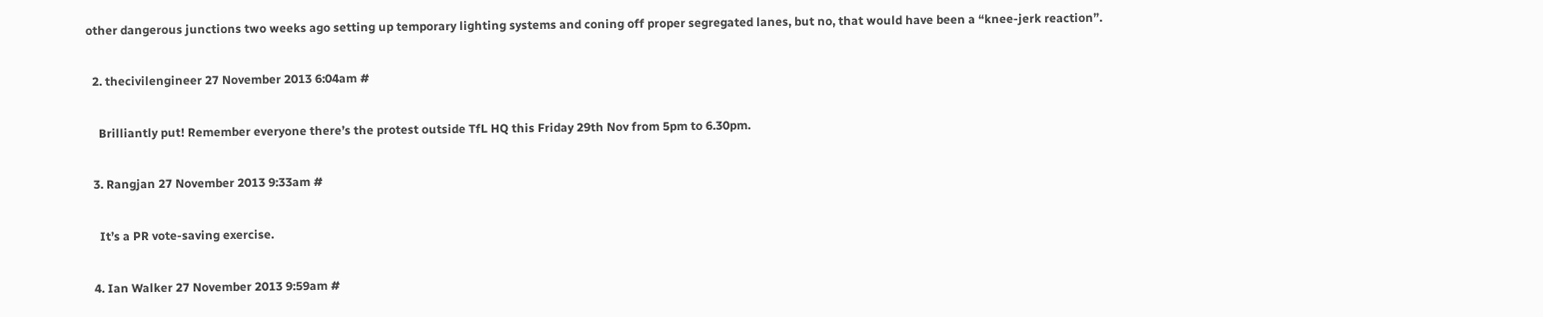other dangerous junctions two weeks ago setting up temporary lighting systems and coning off proper segregated lanes, but no, that would have been a “knee-jerk reaction”.

  2. thecivilengineer 27 November 2013 6:04am #

    Brilliantly put! Remember everyone there’s the protest outside TfL HQ this Friday 29th Nov from 5pm to 6.30pm.

  3. Rangjan 27 November 2013 9:33am #

    It’s a PR vote-saving exercise.

  4. Ian Walker 27 November 2013 9:59am #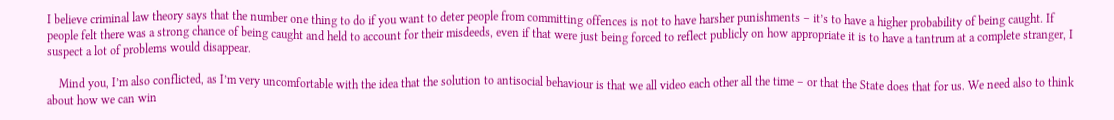I believe criminal law theory says that the number one thing to do if you want to deter people from committing offences is not to have harsher punishments – it’s to have a higher probability of being caught. If people felt there was a strong chance of being caught and held to account for their misdeeds, even if that were just being forced to reflect publicly on how appropriate it is to have a tantrum at a complete stranger, I suspect a lot of problems would disappear.

    Mind you, I’m also conflicted, as I’m very uncomfortable with the idea that the solution to antisocial behaviour is that we all video each other all the time – or that the State does that for us. We need also to think about how we can win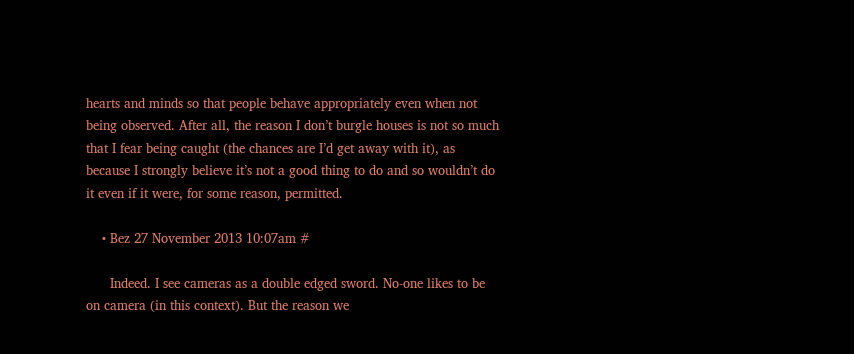hearts and minds so that people behave appropriately even when not being observed. After all, the reason I don’t burgle houses is not so much that I fear being caught (the chances are I’d get away with it), as because I strongly believe it’s not a good thing to do and so wouldn’t do it even if it were, for some reason, permitted.

    • Bez 27 November 2013 10:07am #

      Indeed. I see cameras as a double edged sword. No-one likes to be on camera (in this context). But the reason we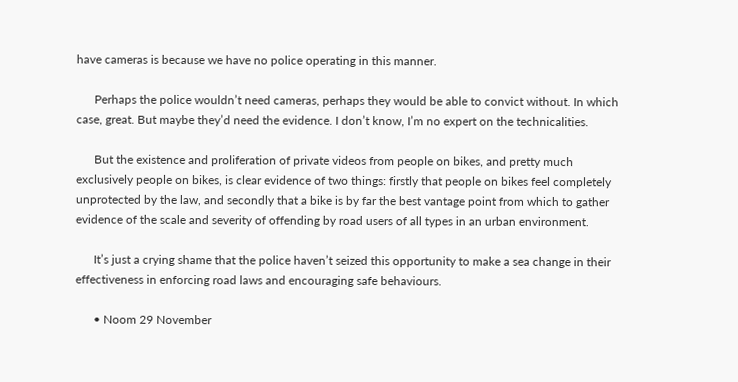have cameras is because we have no police operating in this manner.

      Perhaps the police wouldn’t need cameras, perhaps they would be able to convict without. In which case, great. But maybe they’d need the evidence. I don’t know, I’m no expert on the technicalities.

      But the existence and proliferation of private videos from people on bikes, and pretty much exclusively people on bikes, is clear evidence of two things: firstly that people on bikes feel completely unprotected by the law, and secondly that a bike is by far the best vantage point from which to gather evidence of the scale and severity of offending by road users of all types in an urban environment.

      It’s just a crying shame that the police haven’t seized this opportunity to make a sea change in their effectiveness in enforcing road laws and encouraging safe behaviours.

      • Noom 29 November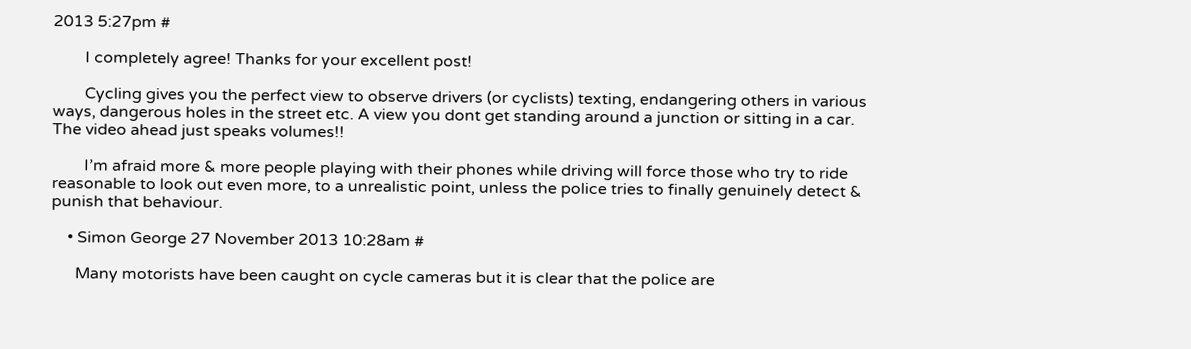2013 5:27pm #

        I completely agree! Thanks for your excellent post!

        Cycling gives you the perfect view to observe drivers (or cyclists) texting, endangering others in various ways, dangerous holes in the street etc. A view you dont get standing around a junction or sitting in a car. The video ahead just speaks volumes!!

        I’m afraid more & more people playing with their phones while driving will force those who try to ride reasonable to look out even more, to a unrealistic point, unless the police tries to finally genuinely detect & punish that behaviour.

    • Simon George 27 November 2013 10:28am #

      Many motorists have been caught on cycle cameras but it is clear that the police are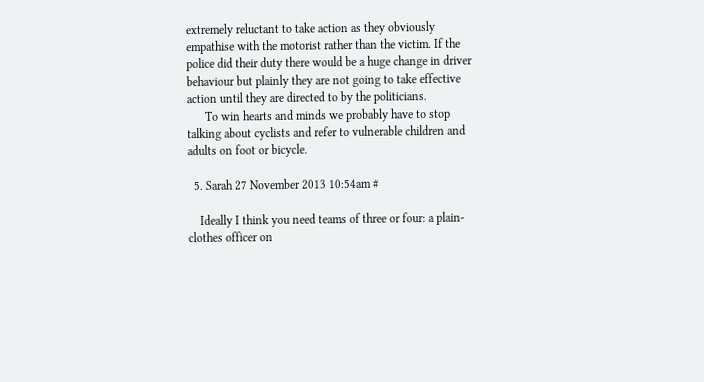extremely reluctant to take action as they obviously empathise with the motorist rather than the victim. If the police did their duty there would be a huge change in driver behaviour but plainly they are not going to take effective action until they are directed to by the politicians.
      To win hearts and minds we probably have to stop talking about cyclists and refer to vulnerable children and adults on foot or bicycle.

  5. Sarah 27 November 2013 10:54am #

    Ideally I think you need teams of three or four: a plain-clothes officer on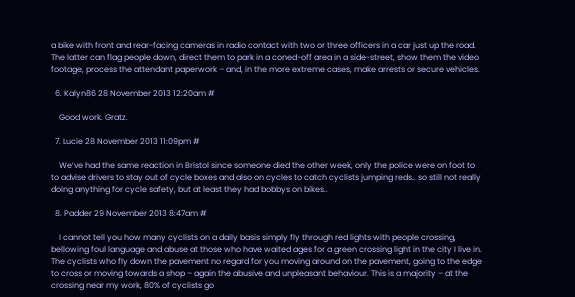a bike with front and rear-facing cameras in radio contact with two or three officers in a car just up the road. The latter can flag people down, direct them to park in a coned-off area in a side-street, show them the video footage, process the attendant paperwork – and, in the more extreme cases, make arrests or secure vehicles.

  6. Kalyn86 28 November 2013 12:20am #

    Good work. Gratz.

  7. Lucie 28 November 2013 11:09pm #

    We’ve had the same reaction in Bristol since someone died the other week, only the police were on foot to to advise drivers to stay out of cycle boxes and also on cycles to catch cyclists jumping reds.. so still not really doing anything for cycle safety, but at least they had bobbys on bikes..

  8. Padder 29 November 2013 8:47am #

    I cannot tell you how many cyclists on a daily basis simply fly through red lights with people crossing, bellowing foul language and abuse at those who have waited ages for a green crossing light in the city I live in. The cyclists who fly down the pavement no regard for you moving around on the pavement, going to the edge to cross or moving towards a shop – again the abusive and unpleasant behaviour. This is a majority – at the crossing near my work, 80% of cyclists go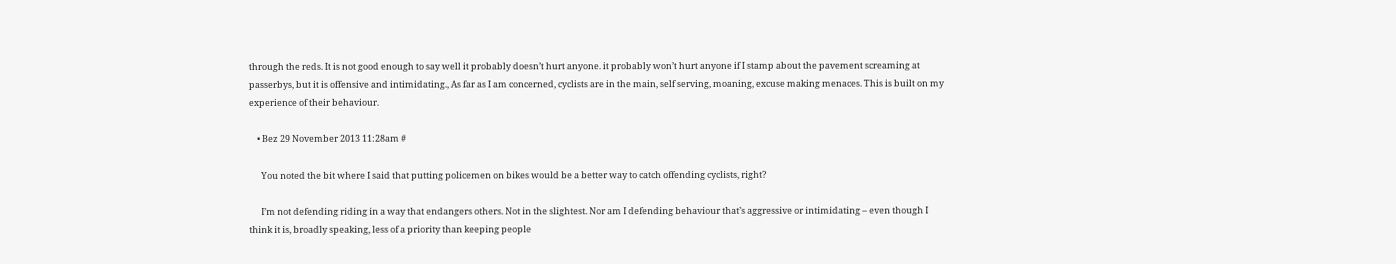through the reds. It is not good enough to say well it probably doesn’t hurt anyone. it probably won’t hurt anyone if I stamp about the pavement screaming at passerbys, but it is offensive and intimidating., As far as I am concerned, cyclists are in the main, self serving, moaning, excuse making menaces. This is built on my experience of their behaviour.

    • Bez 29 November 2013 11:28am #

      You noted the bit where I said that putting policemen on bikes would be a better way to catch offending cyclists, right?

      I’m not defending riding in a way that endangers others. Not in the slightest. Nor am I defending behaviour that’s aggressive or intimidating – even though I think it is, broadly speaking, less of a priority than keeping people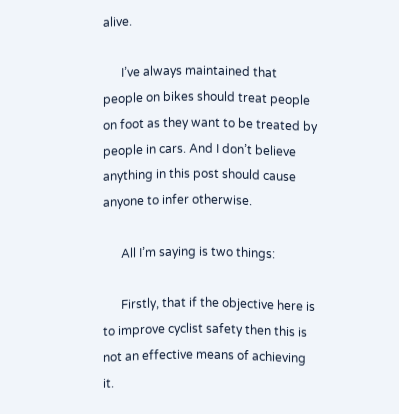alive.

      I’ve always maintained that people on bikes should treat people on foot as they want to be treated by people in cars. And I don’t believe anything in this post should cause anyone to infer otherwise.

      All I’m saying is two things:

      Firstly, that if the objective here is to improve cyclist safety then this is not an effective means of achieving it.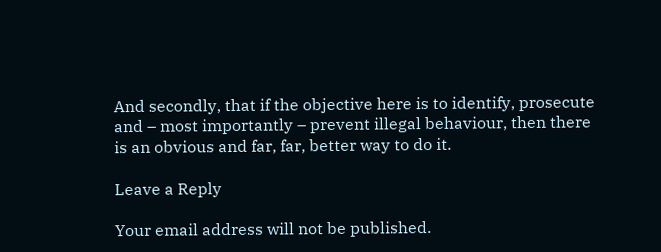And secondly, that if the objective here is to identify, prosecute and – most importantly – prevent illegal behaviour, then there is an obvious and far, far, better way to do it.

Leave a Reply

Your email address will not be published.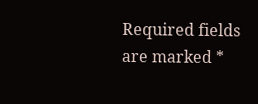Required fields are marked *